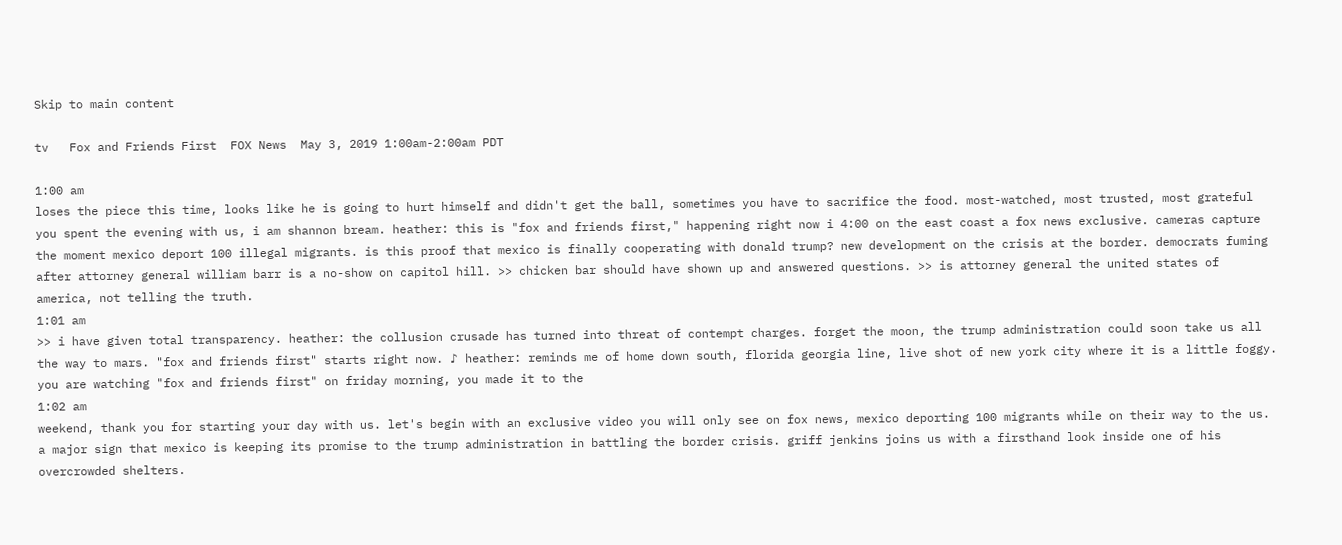Skip to main content

tv   Fox and Friends First  FOX News  May 3, 2019 1:00am-2:00am PDT

1:00 am
loses the piece this time, looks like he is going to hurt himself and didn't get the ball, sometimes you have to sacrifice the food. most-watched, most trusted, most grateful you spent the evening with us, i am shannon bream. heather: this is "fox and friends first," happening right now i 4:00 on the east coast a fox news exclusive. cameras capture the moment mexico deport 100 illegal migrants. is this proof that mexico is finally cooperating with donald trump? new development on the crisis at the border. democrats fuming after attorney general william barr is a no-show on capitol hill. >> chicken bar should have shown up and answered questions. >> is attorney general the united states of america, not telling the truth.
1:01 am
>> i have given total transparency. heather: the collusion crusade has turned into threat of contempt charges. forget the moon, the trump administration could soon take us all the way to mars. "fox and friends first" starts right now. ♪ heather: reminds me of home down south, florida georgia line, live shot of new york city where it is a little foggy. you are watching "fox and friends first" on friday morning, you made it to the
1:02 am
weekend, thank you for starting your day with us. let's begin with an exclusive video you will only see on fox news, mexico deporting 100 migrants while on their way to the us. a major sign that mexico is keeping its promise to the trump administration in battling the border crisis. griff jenkins joins us with a firsthand look inside one of his overcrowded shelters.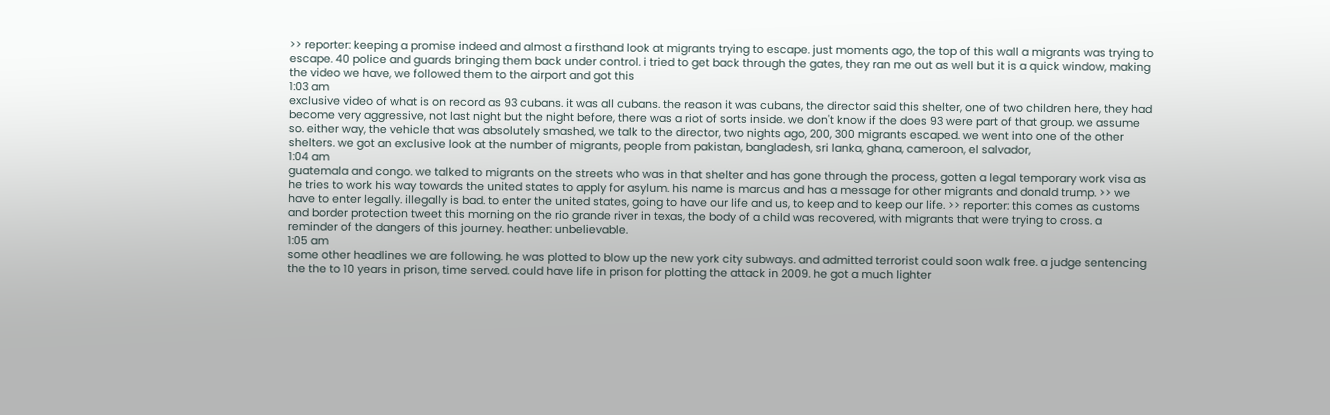>> reporter: keeping a promise indeed and almost a firsthand look at migrants trying to escape. just moments ago, the top of this wall a migrants was trying to escape. 40 police and guards bringing them back under control. i tried to get back through the gates, they ran me out as well but it is a quick window, making the video we have, we followed them to the airport and got this
1:03 am
exclusive video of what is on record as 93 cubans. it was all cubans. the reason it was cubans, the director said this shelter, one of two children here, they had become very aggressive, not last night but the night before, there was a riot of sorts inside. we don't know if the does 93 were part of that group. we assume so. either way, the vehicle that was absolutely smashed, we talk to the director, two nights ago, 200, 300 migrants escaped. we went into one of the other shelters. we got an exclusive look at the number of migrants, people from pakistan, bangladesh, sri lanka, ghana, cameroon, el salvador,
1:04 am
guatemala and congo. we talked to migrants on the streets who was in that shelter and has gone through the process, gotten a legal temporary work visa as he tries to work his way towards the united states to apply for asylum. his name is marcus and has a message for other migrants and donald trump. >> we have to enter legally. illegally is bad. to enter the united states, going to have our life and us, to keep and to keep our life. >> reporter: this comes as customs and border protection tweet this morning on the rio grande river in texas, the body of a child was recovered, with migrants that were trying to cross. a reminder of the dangers of this journey. heather: unbelievable.
1:05 am
some other headlines we are following. he was plotted to blow up the new york city subways. and admitted terrorist could soon walk free. a judge sentencing the the to 10 years in prison, time served. could have life in prison for plotting the attack in 2009. he got a much lighter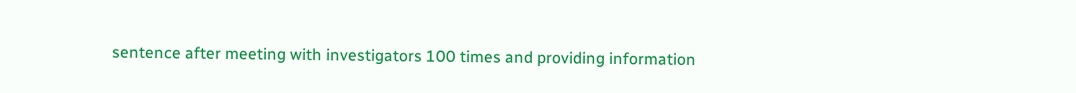sentence after meeting with investigators 100 times and providing information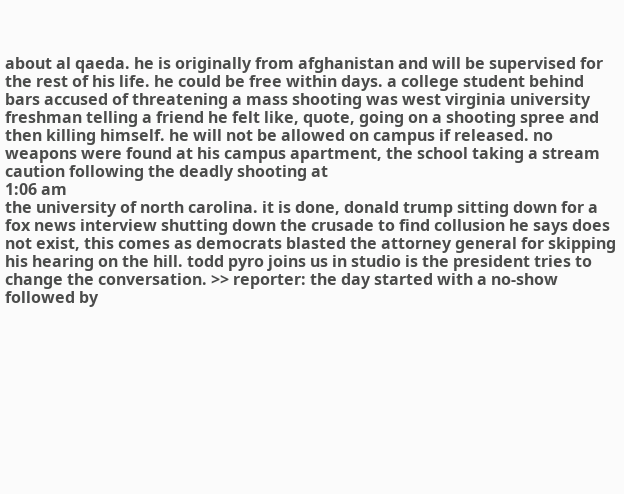about al qaeda. he is originally from afghanistan and will be supervised for the rest of his life. he could be free within days. a college student behind bars accused of threatening a mass shooting was west virginia university freshman telling a friend he felt like, quote, going on a shooting spree and then killing himself. he will not be allowed on campus if released. no weapons were found at his campus apartment, the school taking a stream caution following the deadly shooting at
1:06 am
the university of north carolina. it is done, donald trump sitting down for a fox news interview shutting down the crusade to find collusion he says does not exist, this comes as democrats blasted the attorney general for skipping his hearing on the hill. todd pyro joins us in studio is the president tries to change the conversation. >> reporter: the day started with a no-show followed by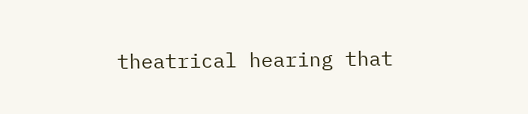theatrical hearing that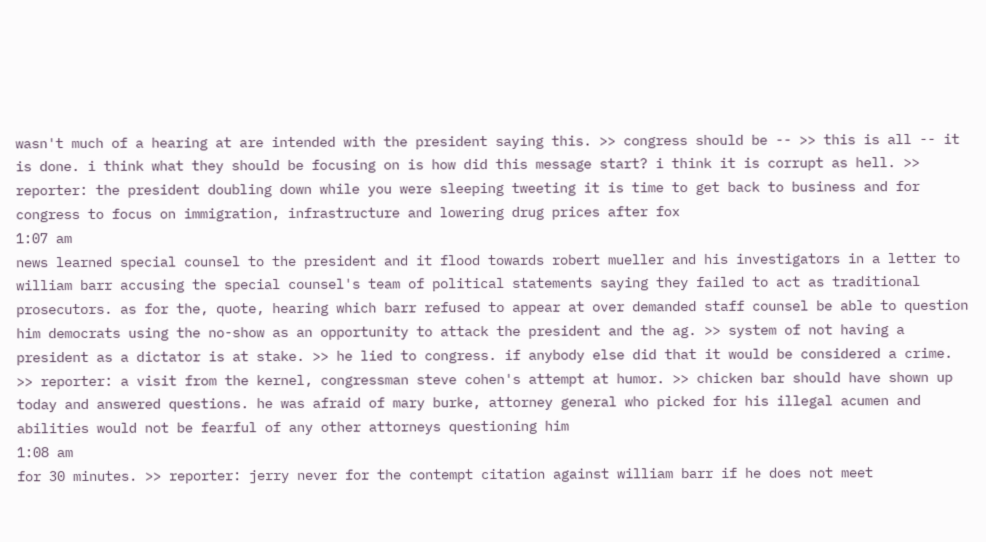wasn't much of a hearing at are intended with the president saying this. >> congress should be -- >> this is all -- it is done. i think what they should be focusing on is how did this message start? i think it is corrupt as hell. >> reporter: the president doubling down while you were sleeping tweeting it is time to get back to business and for congress to focus on immigration, infrastructure and lowering drug prices after fox
1:07 am
news learned special counsel to the president and it flood towards robert mueller and his investigators in a letter to william barr accusing the special counsel's team of political statements saying they failed to act as traditional prosecutors. as for the, quote, hearing which barr refused to appear at over demanded staff counsel be able to question him democrats using the no-show as an opportunity to attack the president and the ag. >> system of not having a president as a dictator is at stake. >> he lied to congress. if anybody else did that it would be considered a crime. >> reporter: a visit from the kernel, congressman steve cohen's attempt at humor. >> chicken bar should have shown up today and answered questions. he was afraid of mary burke, attorney general who picked for his illegal acumen and abilities would not be fearful of any other attorneys questioning him
1:08 am
for 30 minutes. >> reporter: jerry never for the contempt citation against william barr if he does not meet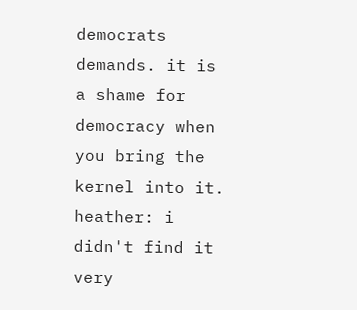democrats demands. it is a shame for democracy when you bring the kernel into it. heather: i didn't find it very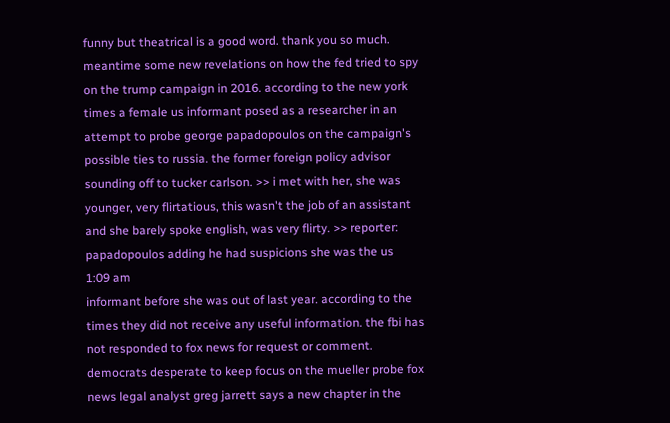funny but theatrical is a good word. thank you so much. meantime some new revelations on how the fed tried to spy on the trump campaign in 2016. according to the new york times a female us informant posed as a researcher in an attempt to probe george papadopoulos on the campaign's possible ties to russia. the former foreign policy advisor sounding off to tucker carlson. >> i met with her, she was younger, very flirtatious, this wasn't the job of an assistant and she barely spoke english, was very flirty. >> reporter: papadopoulos adding he had suspicions she was the us
1:09 am
informant before she was out of last year. according to the times they did not receive any useful information. the fbi has not responded to fox news for request or comment. democrats desperate to keep focus on the mueller probe fox news legal analyst greg jarrett says a new chapter in the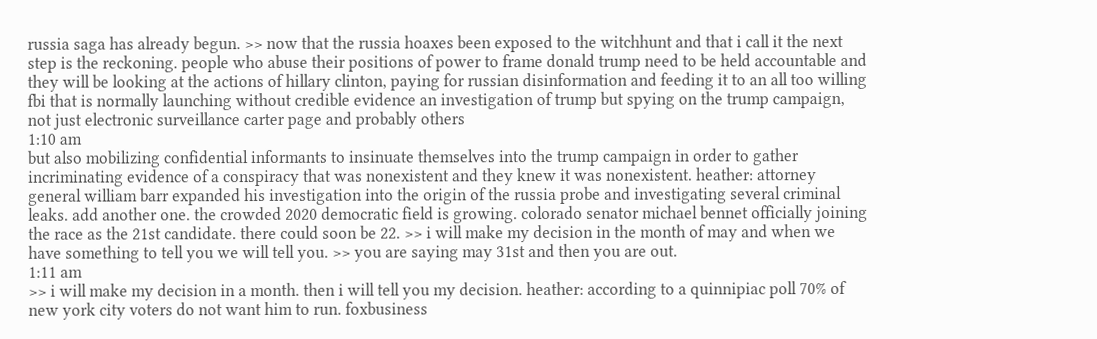russia saga has already begun. >> now that the russia hoaxes been exposed to the witchhunt and that i call it the next step is the reckoning. people who abuse their positions of power to frame donald trump need to be held accountable and they will be looking at the actions of hillary clinton, paying for russian disinformation and feeding it to an all too willing fbi that is normally launching without credible evidence an investigation of trump but spying on the trump campaign, not just electronic surveillance carter page and probably others
1:10 am
but also mobilizing confidential informants to insinuate themselves into the trump campaign in order to gather incriminating evidence of a conspiracy that was nonexistent and they knew it was nonexistent. heather: attorney general william barr expanded his investigation into the origin of the russia probe and investigating several criminal leaks. add another one. the crowded 2020 democratic field is growing. colorado senator michael bennet officially joining the race as the 21st candidate. there could soon be 22. >> i will make my decision in the month of may and when we have something to tell you we will tell you. >> you are saying may 31st and then you are out.
1:11 am
>> i will make my decision in a month. then i will tell you my decision. heather: according to a quinnipiac poll 70% of new york city voters do not want him to run. foxbusiness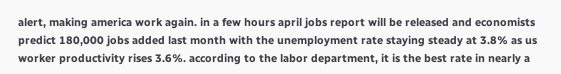alert, making america work again. in a few hours april jobs report will be released and economists predict 180,000 jobs added last month with the unemployment rate staying steady at 3.8% as us worker productivity rises 3.6%. according to the labor department, it is the best rate in nearly a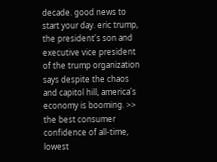decade. good news to start your day. eric trump, the president's son and executive vice president of the trump organization says despite the chaos and capitol hill, america's economy is booming. >> the best consumer confidence of all-time, lowest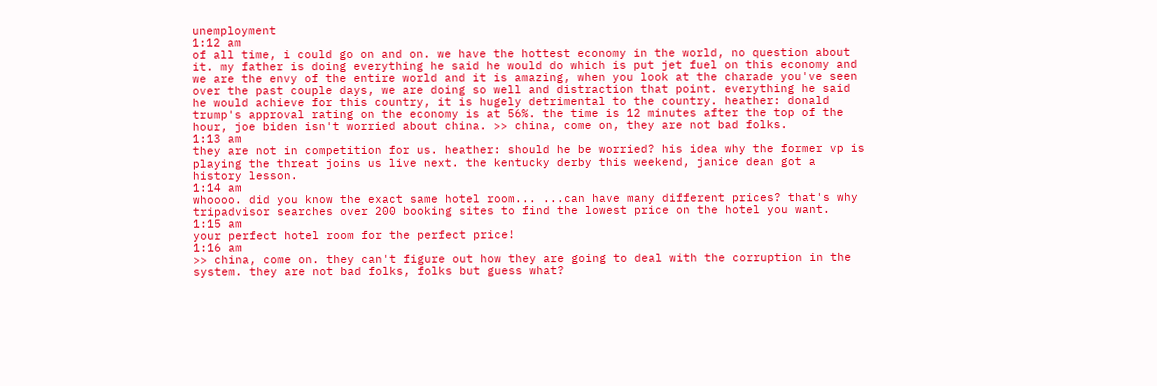unemployment
1:12 am
of all time, i could go on and on. we have the hottest economy in the world, no question about it. my father is doing everything he said he would do which is put jet fuel on this economy and we are the envy of the entire world and it is amazing, when you look at the charade you've seen over the past couple days, we are doing so well and distraction that point. everything he said he would achieve for this country, it is hugely detrimental to the country. heather: donald trump's approval rating on the economy is at 56%. the time is 12 minutes after the top of the hour, joe biden isn't worried about china. >> china, come on, they are not bad folks.
1:13 am
they are not in competition for us. heather: should he be worried? his idea why the former vp is playing the threat joins us live next. the kentucky derby this weekend, janice dean got a history lesson.
1:14 am
whoooo. did you know the exact same hotel room... ...can have many different prices? that's why tripadvisor searches over 200 booking sites to find the lowest price on the hotel you want.
1:15 am
your perfect hotel room for the perfect price!
1:16 am
>> china, come on. they can't figure out how they are going to deal with the corruption in the system. they are not bad folks, folks but guess what?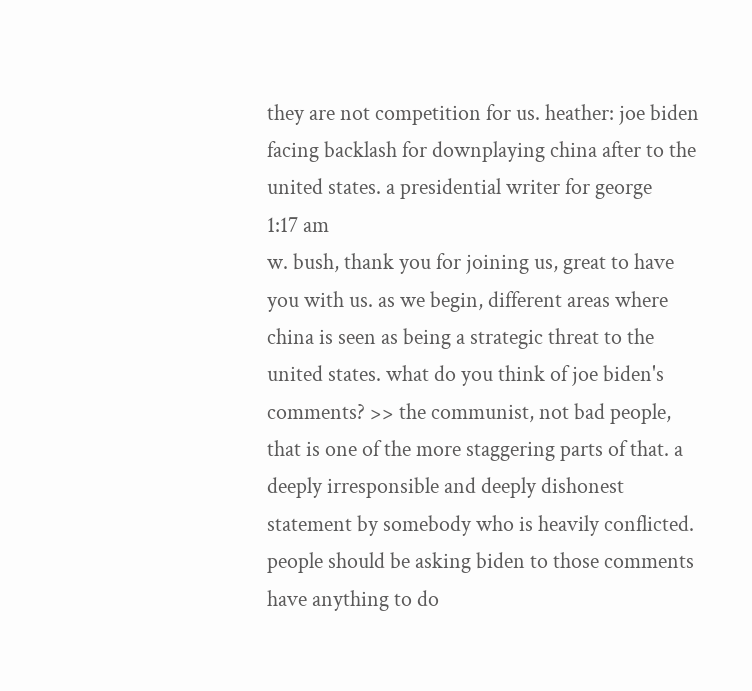they are not competition for us. heather: joe biden facing backlash for downplaying china after to the united states. a presidential writer for george
1:17 am
w. bush, thank you for joining us, great to have you with us. as we begin, different areas where china is seen as being a strategic threat to the united states. what do you think of joe biden's comments? >> the communist, not bad people, that is one of the more staggering parts of that. a deeply irresponsible and deeply dishonest statement by somebody who is heavily conflicted. people should be asking biden to those comments have anything to do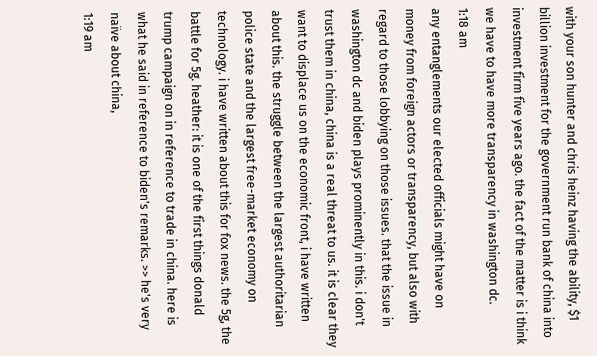with your son hunter and chris heinz having the ability, $1 billion investment for the government run bank of china into investment firm five years ago. the fact of the matter is i think we have to have more transparency in washington dc.
1:18 am
any entanglements our elected officials might have on money from foreign actors or transparency, but also with regard to those lobbying on those issues. that the issue in washington dc and biden plays prominently in this. i don't trust them in china, china is a real threat to us. it is clear they want to displace us on the economic front, i have written about this. the struggle between the largest authoritarian police state and the largest free-market economy on technology. i have written about this for fox news. the 5g, the battle for 5g. heather: it is one of the first things donald trump campaign on in reference to trade in china. here is what he said in reference to biden's remarks. >> he's very naïve about china,
1:19 am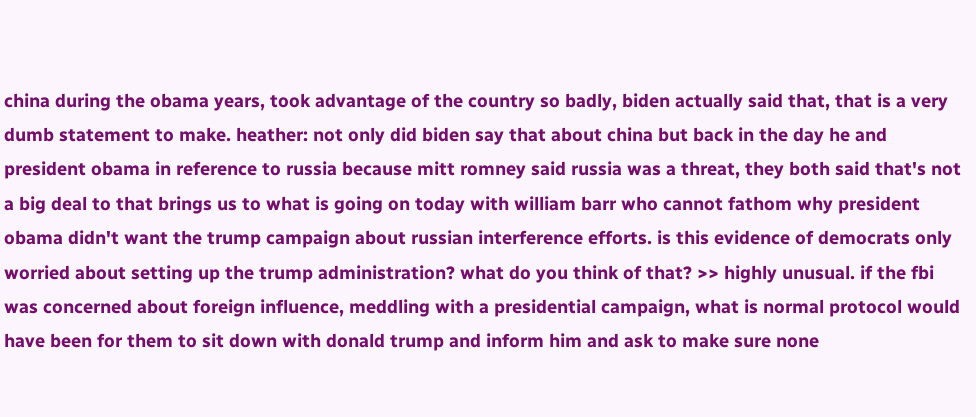china during the obama years, took advantage of the country so badly, biden actually said that, that is a very dumb statement to make. heather: not only did biden say that about china but back in the day he and president obama in reference to russia because mitt romney said russia was a threat, they both said that's not a big deal to that brings us to what is going on today with william barr who cannot fathom why president obama didn't want the trump campaign about russian interference efforts. is this evidence of democrats only worried about setting up the trump administration? what do you think of that? >> highly unusual. if the fbi was concerned about foreign influence, meddling with a presidential campaign, what is normal protocol would have been for them to sit down with donald trump and inform him and ask to make sure none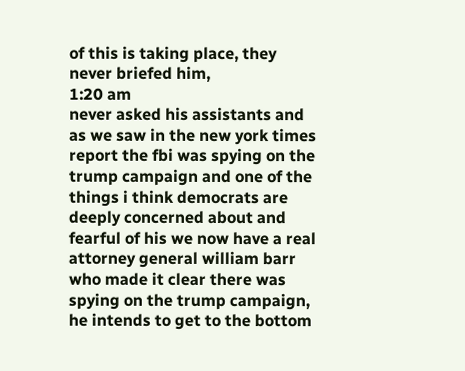of this is taking place, they never briefed him,
1:20 am
never asked his assistants and as we saw in the new york times report the fbi was spying on the trump campaign and one of the things i think democrats are deeply concerned about and fearful of his we now have a real attorney general william barr who made it clear there was spying on the trump campaign, he intends to get to the bottom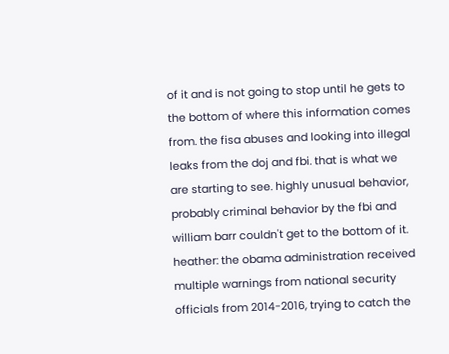of it and is not going to stop until he gets to the bottom of where this information comes from. the fisa abuses and looking into illegal leaks from the doj and fbi. that is what we are starting to see. highly unusual behavior, probably criminal behavior by the fbi and william barr couldn't get to the bottom of it. heather: the obama administration received multiple warnings from national security officials from 2014-2016, trying to catch the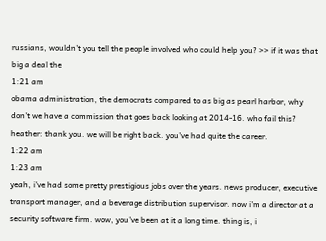russians, wouldn't you tell the people involved who could help you? >> if it was that big a deal the
1:21 am
obama administration, the democrats compared to as big as pearl harbor, why don't we have a commission that goes back looking at 2014-16. who fail this? heather: thank you. we will be right back. you've had quite the career.
1:22 am
1:23 am
yeah, i've had some pretty prestigious jobs over the years. news producer, executive transport manager, and a beverage distribution supervisor. now i'm a director at a security software firm. wow, you've been at it a long time. thing is, i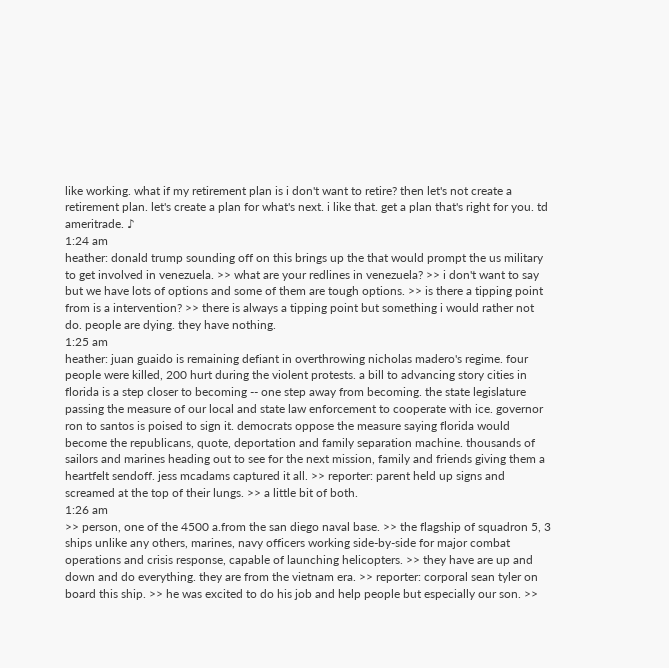like working. what if my retirement plan is i don't want to retire? then let's not create a retirement plan. let's create a plan for what's next. i like that. get a plan that's right for you. td ameritrade. ♪
1:24 am
heather: donald trump sounding off on this brings up the that would prompt the us military to get involved in venezuela. >> what are your redlines in venezuela? >> i don't want to say but we have lots of options and some of them are tough options. >> is there a tipping point from is a intervention? >> there is always a tipping point but something i would rather not do. people are dying. they have nothing.
1:25 am
heather: juan guaido is remaining defiant in overthrowing nicholas madero's regime. four people were killed, 200 hurt during the violent protests. a bill to advancing story cities in florida is a step closer to becoming -- one step away from becoming. the state legislature passing the measure of our local and state law enforcement to cooperate with ice. governor ron to santos is poised to sign it. democrats oppose the measure saying florida would become the republicans, quote, deportation and family separation machine. thousands of sailors and marines heading out to see for the next mission, family and friends giving them a heartfelt sendoff. jess mcadams captured it all. >> reporter: parent held up signs and screamed at the top of their lungs. >> a little bit of both.
1:26 am
>> person, one of the 4500 a.from the san diego naval base. >> the flagship of squadron 5, 3 ships unlike any others, marines, navy officers working side-by-side for major combat operations and crisis response, capable of launching helicopters. >> they have are up and down and do everything. they are from the vietnam era. >> reporter: corporal sean tyler on board this ship. >> he was excited to do his job and help people but especially our son. >>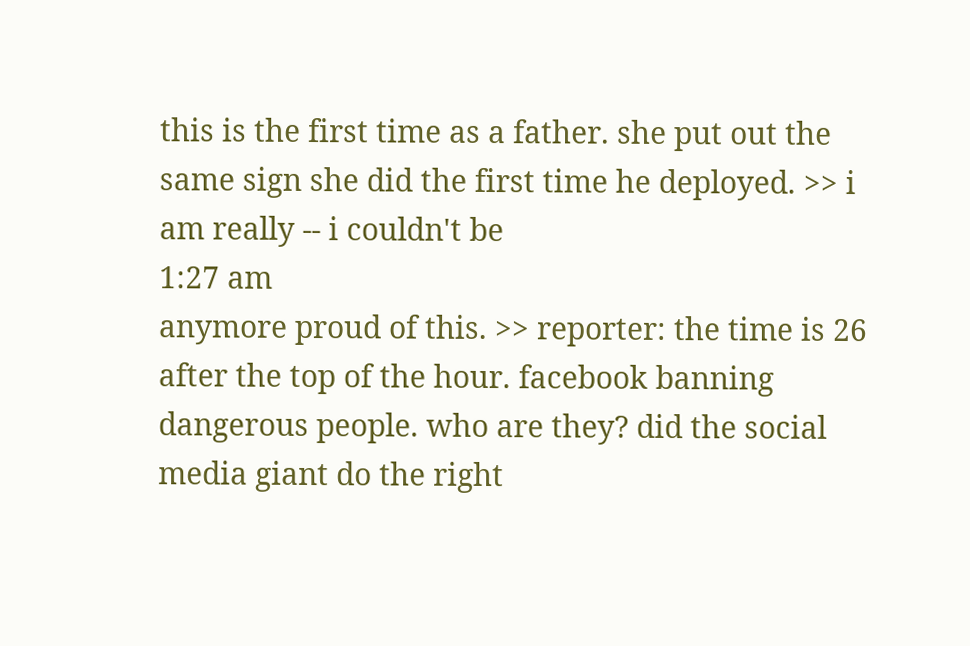this is the first time as a father. she put out the same sign she did the first time he deployed. >> i am really -- i couldn't be
1:27 am
anymore proud of this. >> reporter: the time is 26 after the top of the hour. facebook banning dangerous people. who are they? did the social media giant do the right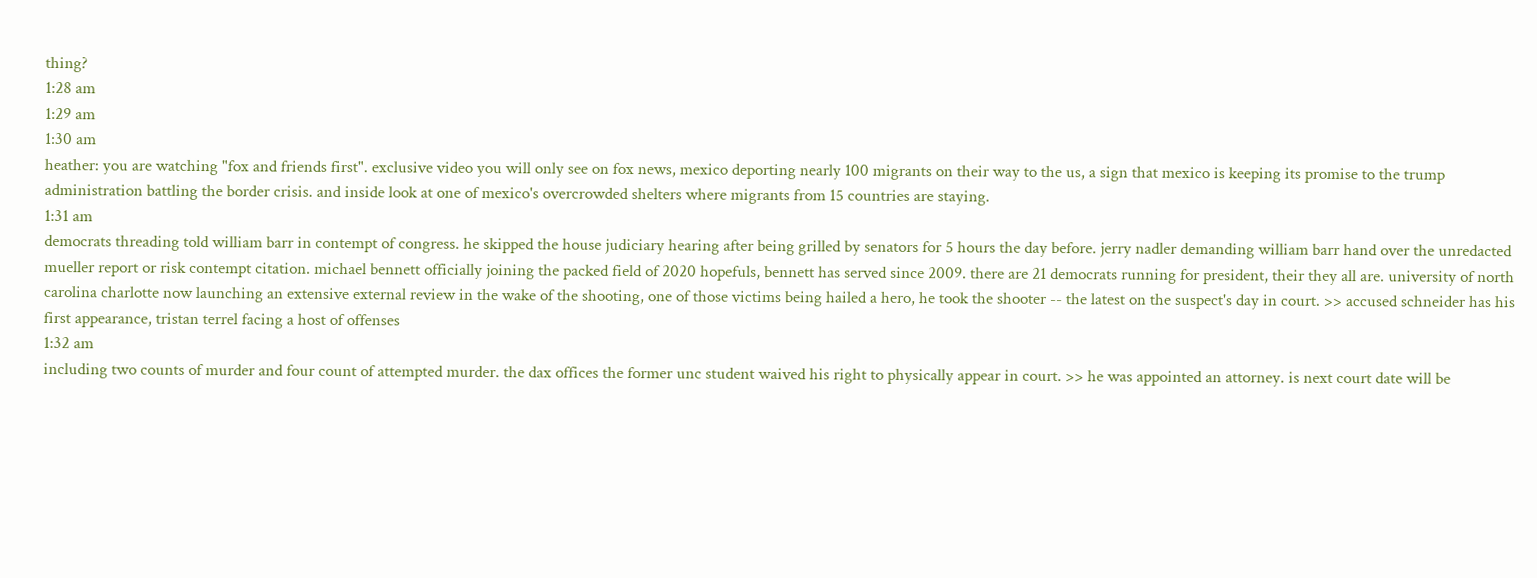thing?
1:28 am
1:29 am
1:30 am
heather: you are watching "fox and friends first". exclusive video you will only see on fox news, mexico deporting nearly 100 migrants on their way to the us, a sign that mexico is keeping its promise to the trump administration battling the border crisis. and inside look at one of mexico's overcrowded shelters where migrants from 15 countries are staying.
1:31 am
democrats threading told william barr in contempt of congress. he skipped the house judiciary hearing after being grilled by senators for 5 hours the day before. jerry nadler demanding william barr hand over the unredacted mueller report or risk contempt citation. michael bennett officially joining the packed field of 2020 hopefuls, bennett has served since 2009. there are 21 democrats running for president, their they all are. university of north carolina charlotte now launching an extensive external review in the wake of the shooting, one of those victims being hailed a hero, he took the shooter -- the latest on the suspect's day in court. >> accused schneider has his first appearance, tristan terrel facing a host of offenses
1:32 am
including two counts of murder and four count of attempted murder. the dax offices the former unc student waived his right to physically appear in court. >> he was appointed an attorney. is next court date will be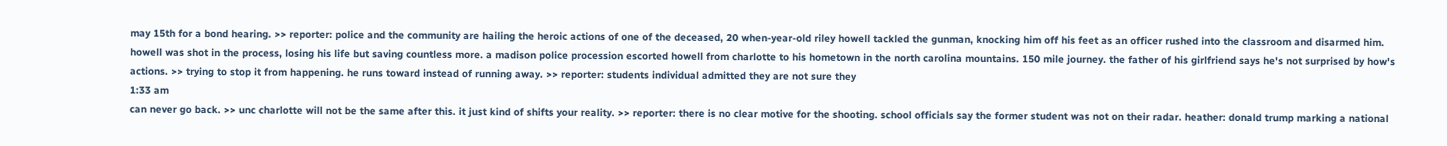may 15th for a bond hearing. >> reporter: police and the community are hailing the heroic actions of one of the deceased, 20 when-year-old riley howell tackled the gunman, knocking him off his feet as an officer rushed into the classroom and disarmed him. howell was shot in the process, losing his life but saving countless more. a madison police procession escorted howell from charlotte to his hometown in the north carolina mountains. 150 mile journey. the father of his girlfriend says he's not surprised by how's actions. >> trying to stop it from happening. he runs toward instead of running away. >> reporter: students individual admitted they are not sure they
1:33 am
can never go back. >> unc charlotte will not be the same after this. it just kind of shifts your reality. >> reporter: there is no clear motive for the shooting. school officials say the former student was not on their radar. heather: donald trump marking a national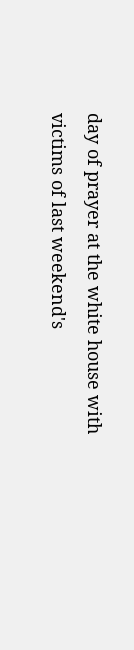day of prayer at the white house with victims of last weekend's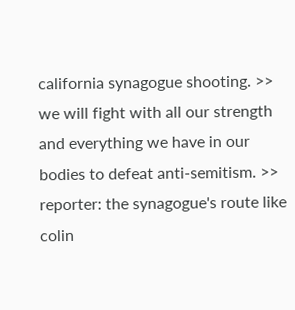california synagogue shooting. >> we will fight with all our strength and everything we have in our bodies to defeat anti-semitism. >> reporter: the synagogue's route like colin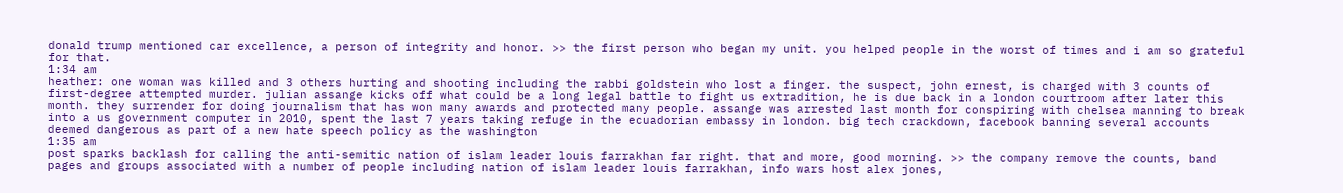donald trump mentioned car excellence, a person of integrity and honor. >> the first person who began my unit. you helped people in the worst of times and i am so grateful for that.
1:34 am
heather: one woman was killed and 3 others hurting and shooting including the rabbi goldstein who lost a finger. the suspect, john ernest, is charged with 3 counts of first-degree attempted murder. julian assange kicks off what could be a long legal battle to fight us extradition, he is due back in a london courtroom after later this month. they surrender for doing journalism that has won many awards and protected many people. assange was arrested last month for conspiring with chelsea manning to break into a us government computer in 2010, spent the last 7 years taking refuge in the ecuadorian embassy in london. big tech crackdown, facebook banning several accounts deemed dangerous as part of a new hate speech policy as the washington
1:35 am
post sparks backlash for calling the anti-semitic nation of islam leader louis farrakhan far right. that and more, good morning. >> the company remove the counts, band pages and groups associated with a number of people including nation of islam leader louis farrakhan, info wars host alex jones,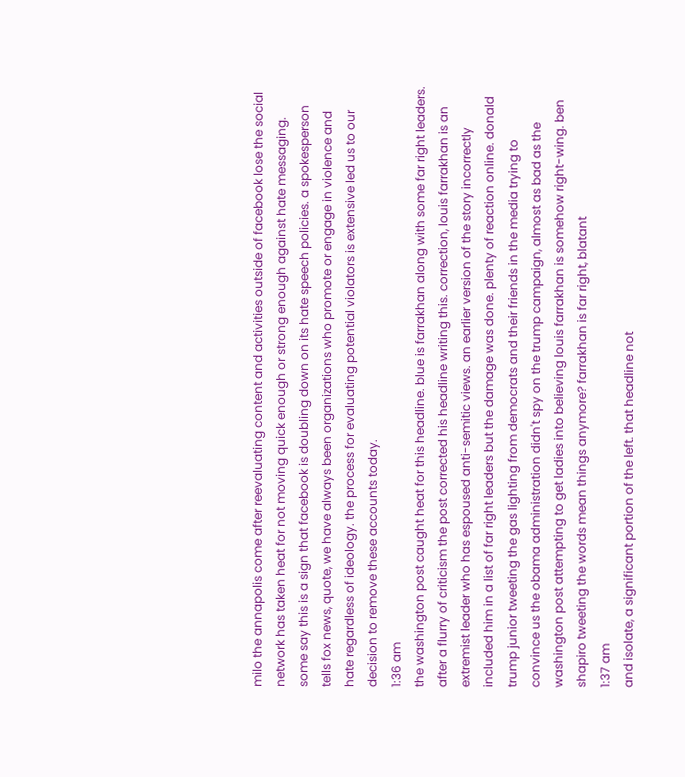milo the annapolis come after reevaluating content and activities outside of facebook lose the social network has taken heat for not moving quick enough or strong enough against hate messaging. some say this is a sign that facebook is doubling down on its hate speech policies. a spokesperson tells fox news, quote, we have always been organizations who promote or engage in violence and hate regardless of ideology. the process for evaluating potential violators is extensive led us to our decision to remove these accounts today.
1:36 am
the washington post caught heat for this headline. blue is farrakhan along with some far right leaders. after a flurry of criticism the post corrected his headline writing this. correction, louis farrakhan is an extremist leader who has espoused anti-semitic views. an earlier version of the story incorrectly included him in a list of far right leaders but the damage was done. plenty of reaction online. donald trump junior tweeting the gas lighting from democrats and their friends in the media trying to convince us the obama administration didn't spy on the trump campaign, almost as bad as the washington post attempting to get ladies into believing louis farrakhan is somehow right-wing. ben shapiro tweeting the words mean things anymore? farrakhan is far right, blatant
1:37 am
and isolate, a significant portion of the left. that headline not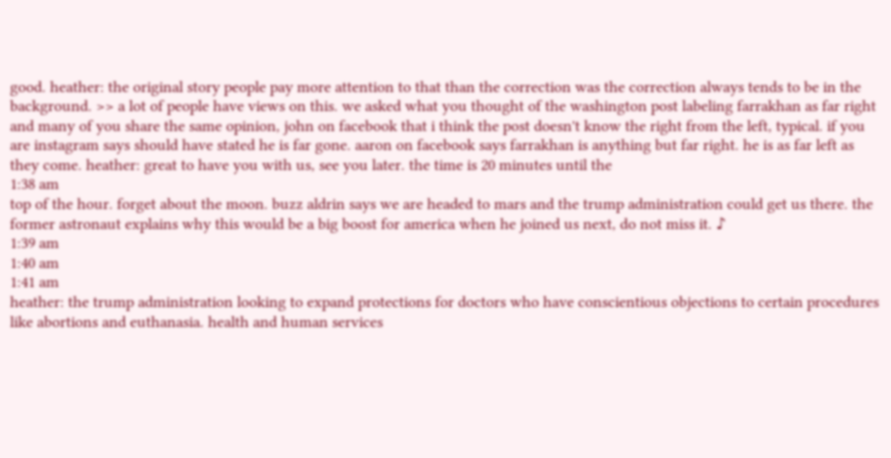good. heather: the original story people pay more attention to that than the correction was the correction always tends to be in the background. >> a lot of people have views on this. we asked what you thought of the washington post labeling farrakhan as far right and many of you share the same opinion, john on facebook that i think the post doesn't know the right from the left, typical. if you are instagram says should have stated he is far gone. aaron on facebook says farrakhan is anything but far right. he is as far left as they come. heather: great to have you with us, see you later. the time is 20 minutes until the
1:38 am
top of the hour. forget about the moon. buzz aldrin says we are headed to mars and the trump administration could get us there. the former astronaut explains why this would be a big boost for america when he joined us next, do not miss it. ♪
1:39 am
1:40 am
1:41 am
heather: the trump administration looking to expand protections for doctors who have conscientious objections to certain procedures like abortions and euthanasia. health and human services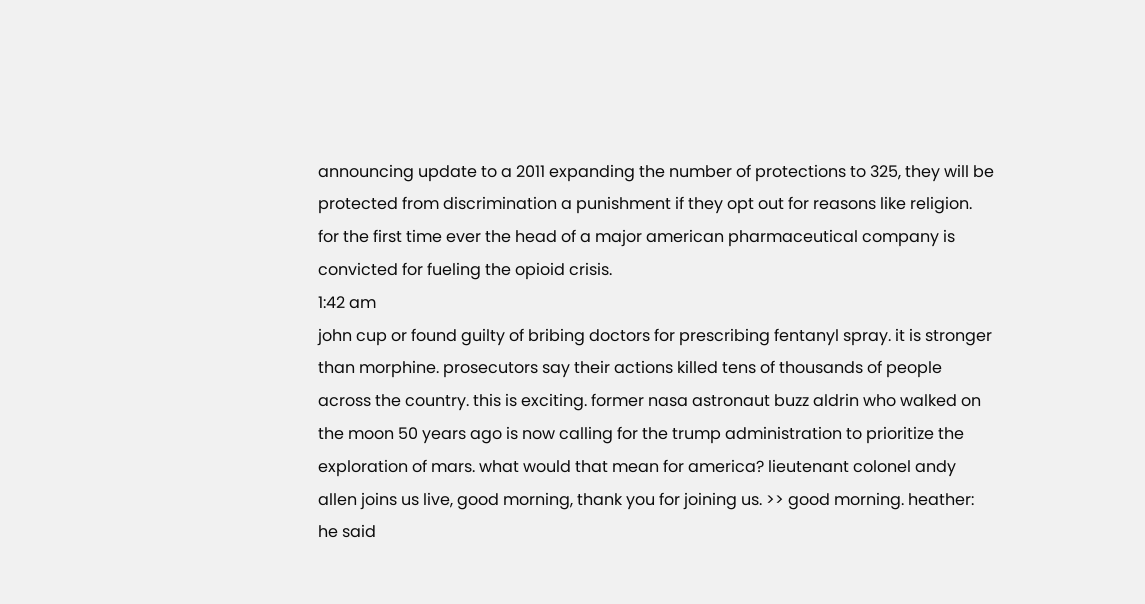announcing update to a 2011 expanding the number of protections to 325, they will be protected from discrimination a punishment if they opt out for reasons like religion. for the first time ever the head of a major american pharmaceutical company is convicted for fueling the opioid crisis.
1:42 am
john cup or found guilty of bribing doctors for prescribing fentanyl spray. it is stronger than morphine. prosecutors say their actions killed tens of thousands of people across the country. this is exciting. former nasa astronaut buzz aldrin who walked on the moon 50 years ago is now calling for the trump administration to prioritize the exploration of mars. what would that mean for america? lieutenant colonel andy allen joins us live, good morning, thank you for joining us. >> good morning. heather: he said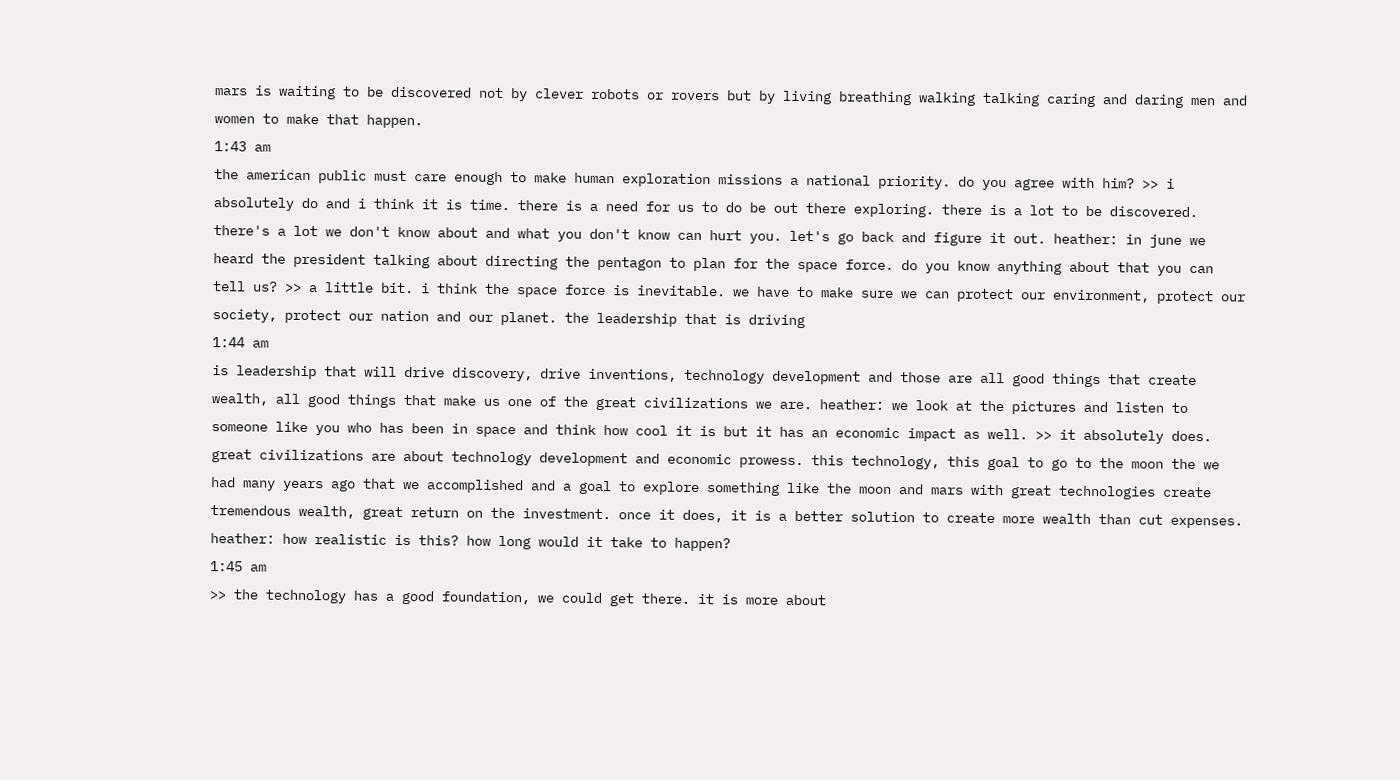mars is waiting to be discovered not by clever robots or rovers but by living breathing walking talking caring and daring men and women to make that happen.
1:43 am
the american public must care enough to make human exploration missions a national priority. do you agree with him? >> i absolutely do and i think it is time. there is a need for us to do be out there exploring. there is a lot to be discovered. there's a lot we don't know about and what you don't know can hurt you. let's go back and figure it out. heather: in june we heard the president talking about directing the pentagon to plan for the space force. do you know anything about that you can tell us? >> a little bit. i think the space force is inevitable. we have to make sure we can protect our environment, protect our society, protect our nation and our planet. the leadership that is driving
1:44 am
is leadership that will drive discovery, drive inventions, technology development and those are all good things that create wealth, all good things that make us one of the great civilizations we are. heather: we look at the pictures and listen to someone like you who has been in space and think how cool it is but it has an economic impact as well. >> it absolutely does. great civilizations are about technology development and economic prowess. this technology, this goal to go to the moon the we had many years ago that we accomplished and a goal to explore something like the moon and mars with great technologies create tremendous wealth, great return on the investment. once it does, it is a better solution to create more wealth than cut expenses. heather: how realistic is this? how long would it take to happen?
1:45 am
>> the technology has a good foundation, we could get there. it is more about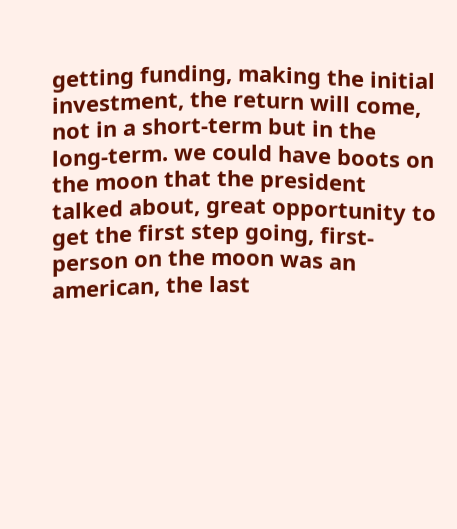getting funding, making the initial investment, the return will come, not in a short-term but in the long-term. we could have boots on the moon that the president talked about, great opportunity to get the first step going, first-person on the moon was an american, the last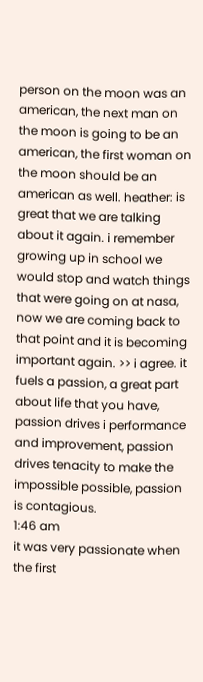person on the moon was an american, the next man on the moon is going to be an american, the first woman on the moon should be an american as well. heather: is great that we are talking about it again. i remember growing up in school we would stop and watch things that were going on at nasa, now we are coming back to that point and it is becoming important again. >> i agree. it fuels a passion, a great part about life that you have, passion drives i performance and improvement, passion drives tenacity to make the impossible possible, passion is contagious.
1:46 am
it was very passionate when the first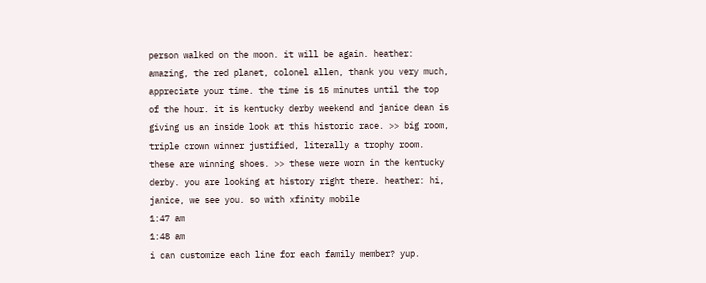person walked on the moon. it will be again. heather: amazing, the red planet, colonel allen, thank you very much, appreciate your time. the time is 15 minutes until the top of the hour. it is kentucky derby weekend and janice dean is giving us an inside look at this historic race. >> big room, triple crown winner justified, literally a trophy room. these are winning shoes. >> these were worn in the kentucky derby. you are looking at history right there. heather: hi, janice, we see you. so with xfinity mobile
1:47 am
1:48 am
i can customize each line for each family member? yup.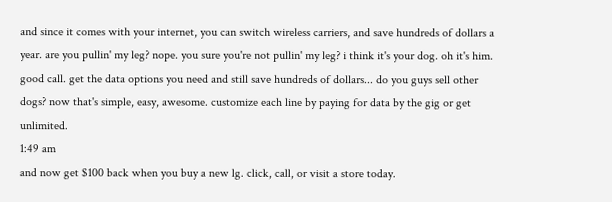and since it comes with your internet, you can switch wireless carriers, and save hundreds of dollars a year. are you pullin' my leg? nope. you sure you're not pullin' my leg? i think it's your dog. oh it's him. good call. get the data options you need and still save hundreds of dollars... do you guys sell other dogs? now that's simple, easy, awesome. customize each line by paying for data by the gig or get unlimited.
1:49 am
and now get $100 back when you buy a new lg. click, call, or visit a store today.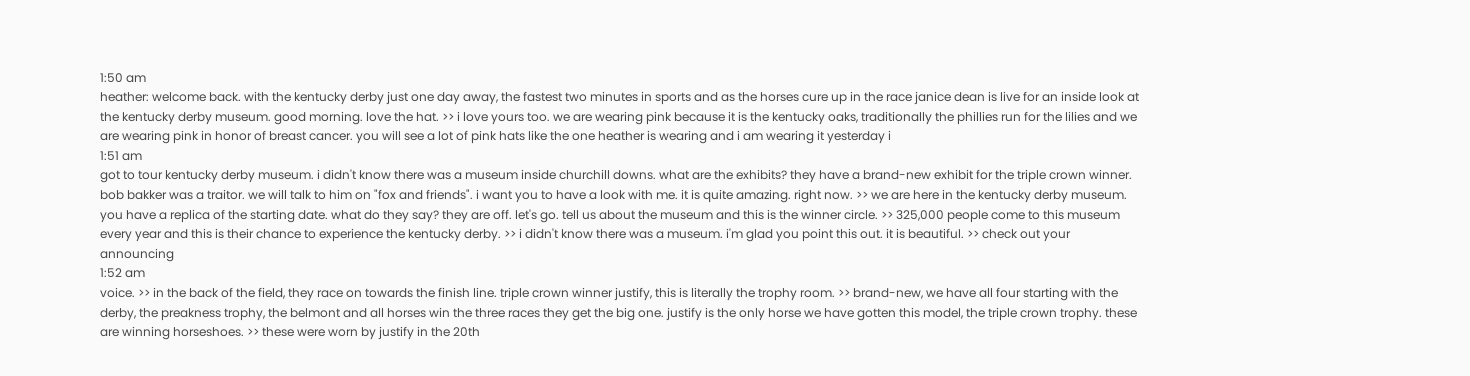1:50 am
heather: welcome back. with the kentucky derby just one day away, the fastest two minutes in sports and as the horses cure up in the race janice dean is live for an inside look at the kentucky derby museum. good morning. love the hat. >> i love yours too. we are wearing pink because it is the kentucky oaks, traditionally the phillies run for the lilies and we are wearing pink in honor of breast cancer. you will see a lot of pink hats like the one heather is wearing and i am wearing it yesterday i
1:51 am
got to tour kentucky derby museum. i didn't know there was a museum inside churchill downs. what are the exhibits? they have a brand-new exhibit for the triple crown winner. bob bakker was a traitor. we will talk to him on "fox and friends". i want you to have a look with me. it is quite amazing. right now. >> we are here in the kentucky derby museum. you have a replica of the starting date. what do they say? they are off. let's go. tell us about the museum and this is the winner circle. >> 325,000 people come to this museum every year and this is their chance to experience the kentucky derby. >> i didn't know there was a museum. i'm glad you point this out. it is beautiful. >> check out your announcing
1:52 am
voice. >> in the back of the field, they race on towards the finish line. triple crown winner justify, this is literally the trophy room. >> brand-new, we have all four starting with the derby, the preakness trophy, the belmont and all horses win the three races they get the big one. justify is the only horse we have gotten this model, the triple crown trophy. these are winning horseshoes. >> these were worn by justify in the 20th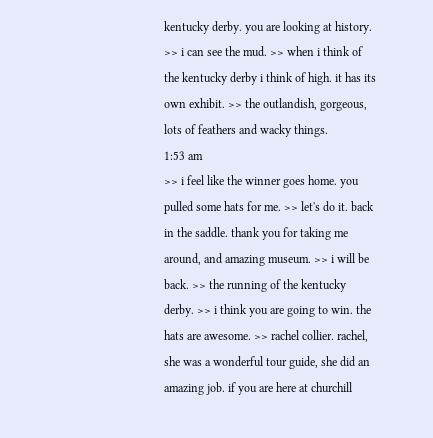kentucky derby. you are looking at history. >> i can see the mud. >> when i think of the kentucky derby i think of high. it has its own exhibit. >> the outlandish, gorgeous, lots of feathers and wacky things.
1:53 am
>> i feel like the winner goes home. you pulled some hats for me. >> let's do it. back in the saddle. thank you for taking me around, and amazing museum. >> i will be back. >> the running of the kentucky derby. >> i think you are going to win. the hats are awesome. >> rachel collier. rachel, she was a wonderful tour guide, she did an amazing job. if you are here at churchill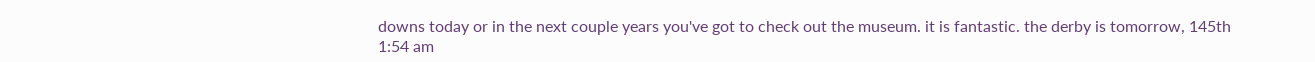downs today or in the next couple years you've got to check out the museum. it is fantastic. the derby is tomorrow, 145th
1:54 am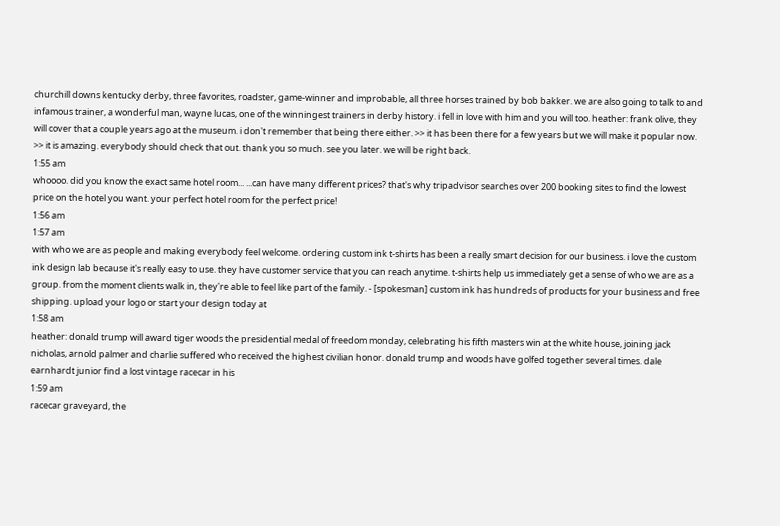churchill downs kentucky derby, three favorites, roadster, game-winner and improbable, all three horses trained by bob bakker. we are also going to talk to and infamous trainer, a wonderful man, wayne lucas, one of the winningest trainers in derby history. i fell in love with him and you will too. heather: frank olive, they will cover that a couple years ago at the museum. i don't remember that being there either. >> it has been there for a few years but we will make it popular now. >> it is amazing. everybody should check that out. thank you so much. see you later. we will be right back.
1:55 am
whoooo. did you know the exact same hotel room... ...can have many different prices? that's why tripadvisor searches over 200 booking sites to find the lowest price on the hotel you want. your perfect hotel room for the perfect price!
1:56 am
1:57 am
with who we are as people and making everybody feel welcome. ordering custom ink t-shirts has been a really smart decision for our business. i love the custom ink design lab because it's really easy to use. they have customer service that you can reach anytime. t-shirts help us immediately get a sense of who we are as a group. from the moment clients walk in, they're able to feel like part of the family. - [spokesman] custom ink has hundreds of products for your business and free shipping. upload your logo or start your design today at
1:58 am
heather: donald trump will award tiger woods the presidential medal of freedom monday, celebrating his fifth masters win at the white house, joining jack nicholas, arnold palmer and charlie suffered who received the highest civilian honor. donald trump and woods have golfed together several times. dale earnhardt junior find a lost vintage racecar in his
1:59 am
racecar graveyard, the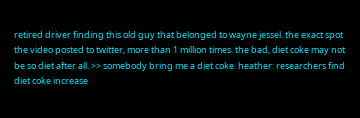retired driver finding this old guy that belonged to wayne jessel. the exact spot the video posted to twitter, more than 1 million times. the bad, diet coke may not be so diet after all. >> somebody bring me a diet coke. heather: researchers find diet coke increase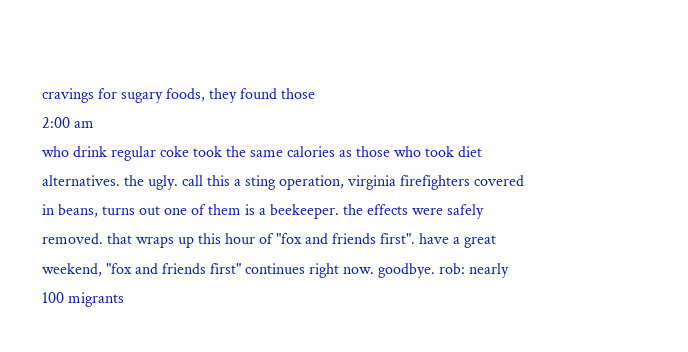cravings for sugary foods, they found those
2:00 am
who drink regular coke took the same calories as those who took diet alternatives. the ugly. call this a sting operation, virginia firefighters covered in beans, turns out one of them is a beekeeper. the effects were safely removed. that wraps up this hour of "fox and friends first". have a great weekend, "fox and friends first" continues right now. goodbye. rob: nearly 100 migrants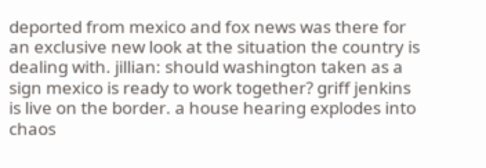deported from mexico and fox news was there for an exclusive new look at the situation the country is dealing with. jillian: should washington taken as a sign mexico is ready to work together? griff jenkins is live on the border. a house hearing explodes into chaos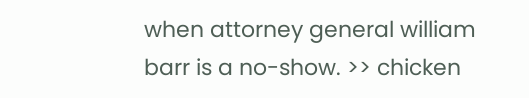when attorney general william barr is a no-show. >> chicken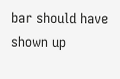bar should have shown up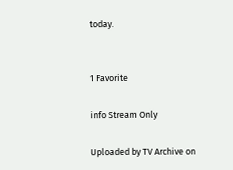today.


1 Favorite

info Stream Only

Uploaded by TV Archive on